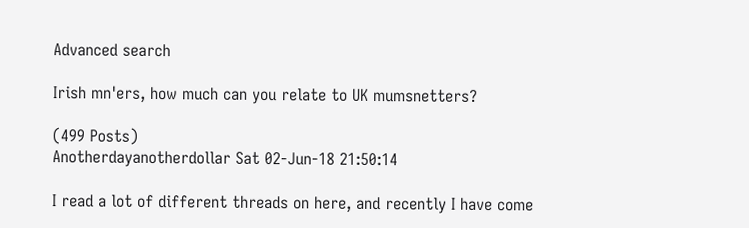Advanced search

Irish mn'ers, how much can you relate to UK mumsnetters?

(499 Posts)
Anotherdayanotherdollar Sat 02-Jun-18 21:50:14

I read a lot of different threads on here, and recently I have come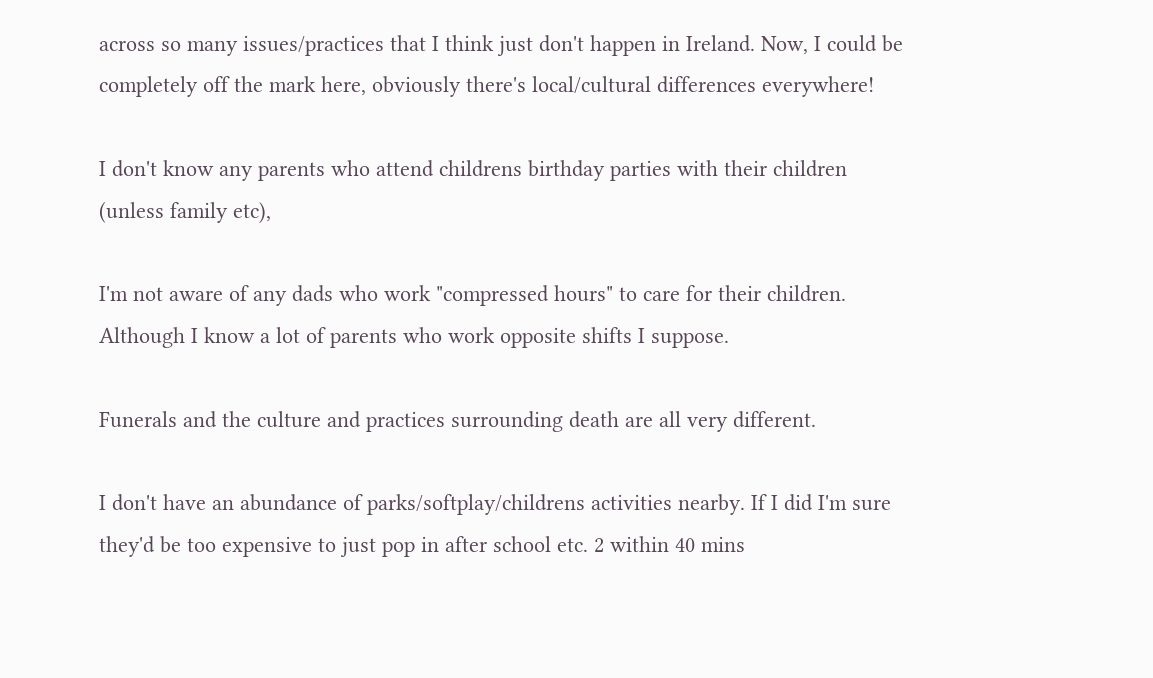across so many issues/practices that I think just don't happen in Ireland. Now, I could be completely off the mark here, obviously there's local/cultural differences everywhere!

I don't know any parents who attend childrens birthday parties with their children (unless family etc),

I'm not aware of any dads who work "compressed hours" to care for their children. Although I know a lot of parents who work opposite shifts I suppose.

Funerals and the culture and practices surrounding death are all very different.

I don't have an abundance of parks/softplay/childrens activities nearby. If I did I'm sure they'd be too expensive to just pop in after school etc. 2 within 40 mins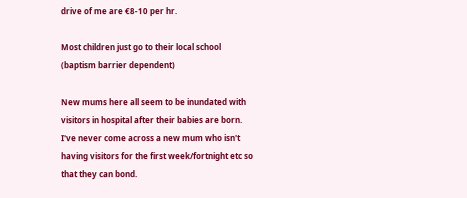drive of me are €8-10 per hr.

Most children just go to their local school (baptism barrier dependent)

New mums here all seem to be inundated with visitors in hospital after their babies are born. I've never come across a new mum who isn't having visitors for the first week/fortnight etc so that they can bond.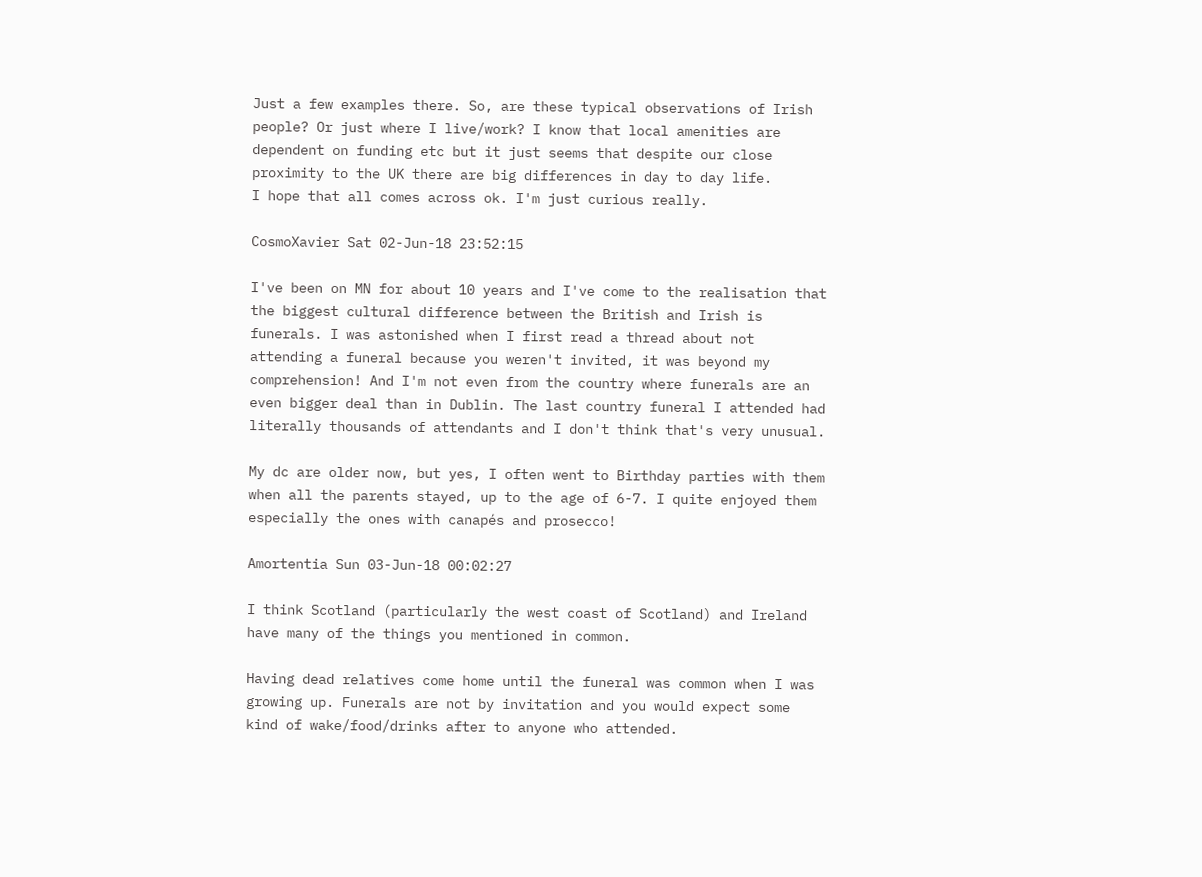Just a few examples there. So, are these typical observations of Irish people? Or just where I live/work? I know that local amenities are dependent on funding etc but it just seems that despite our close proximity to the UK there are big differences in day to day life.
I hope that all comes across ok. I'm just curious really.

CosmoXavier Sat 02-Jun-18 23:52:15

I've been on MN for about 10 years and I've come to the realisation that the biggest cultural difference between the British and Irish is funerals. I was astonished when I first read a thread about not attending a funeral because you weren't invited, it was beyond my comprehension! And I'm not even from the country where funerals are an even bigger deal than in Dublin. The last country funeral I attended had literally thousands of attendants and I don't think that's very unusual.

My dc are older now, but yes, I often went to Birthday parties with them when all the parents stayed, up to the age of 6-7. I quite enjoyed them especially the ones with canapés and prosecco!

Amortentia Sun 03-Jun-18 00:02:27

I think Scotland (particularly the west coast of Scotland) and Ireland have many of the things you mentioned in common.

Having dead relatives come home until the funeral was common when I was growing up. Funerals are not by invitation and you would expect some kind of wake/food/drinks after to anyone who attended.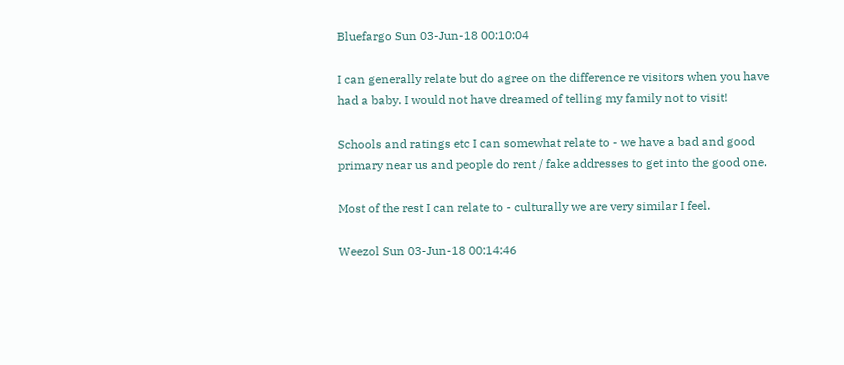Bluefargo Sun 03-Jun-18 00:10:04

I can generally relate but do agree on the difference re visitors when you have had a baby. I would not have dreamed of telling my family not to visit!

Schools and ratings etc I can somewhat relate to - we have a bad and good primary near us and people do rent / fake addresses to get into the good one.

Most of the rest I can relate to - culturally we are very similar I feel.

Weezol Sun 03-Jun-18 00:14:46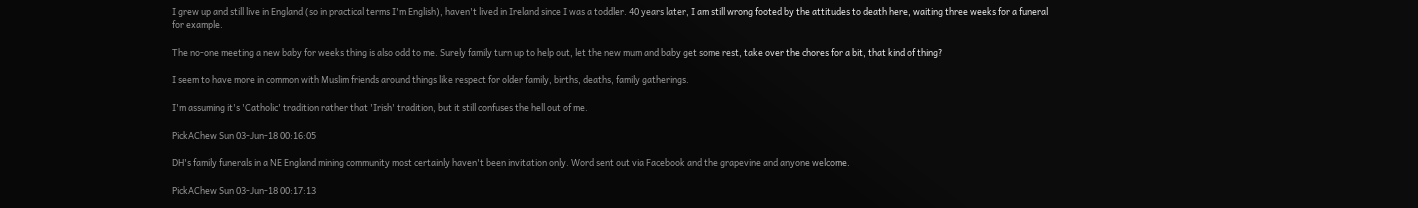I grew up and still live in England (so in practical terms I'm English), haven't lived in Ireland since I was a toddler. 40 years later, I am still wrong footed by the attitudes to death here, waiting three weeks for a funeral for example.

The no-one meeting a new baby for weeks thing is also odd to me. Surely family turn up to help out, let the new mum and baby get some rest, take over the chores for a bit, that kind of thing?

I seem to have more in common with Muslim friends around things like respect for older family, births, deaths, family gatherings.

I'm assuming it's 'Catholic' tradition rather that 'Irish' tradition, but it still confuses the hell out of me.

PickAChew Sun 03-Jun-18 00:16:05

DH's family funerals in a NE England mining community most certainly haven't been invitation only. Word sent out via Facebook and the grapevine and anyone welcome.

PickAChew Sun 03-Jun-18 00:17:13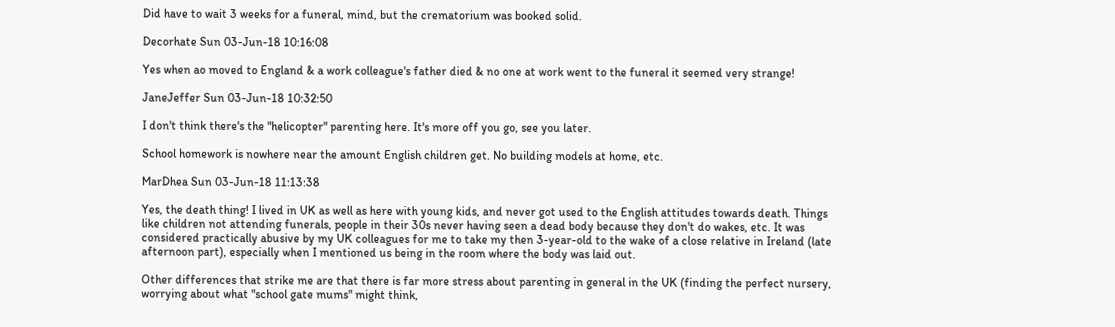Did have to wait 3 weeks for a funeral, mind, but the crematorium was booked solid.

Decorhate Sun 03-Jun-18 10:16:08

Yes when ao moved to England & a work colleague's father died & no one at work went to the funeral it seemed very strange!

JaneJeffer Sun 03-Jun-18 10:32:50

I don't think there's the "helicopter" parenting here. It's more off you go, see you later.

School homework is nowhere near the amount English children get. No building models at home, etc.

MarDhea Sun 03-Jun-18 11:13:38

Yes, the death thing! I lived in UK as well as here with young kids, and never got used to the English attitudes towards death. Things like children not attending funerals, people in their 30s never having seen a dead body because they don't do wakes, etc. It was considered practically abusive by my UK colleagues for me to take my then 3-year-old to the wake of a close relative in Ireland (late afternoon part), especially when I mentioned us being in the room where the body was laid out.

Other differences that strike me are that there is far more stress about parenting in general in the UK (finding the perfect nursery, worrying about what "school gate mums" might think,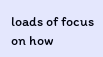loads of focus on how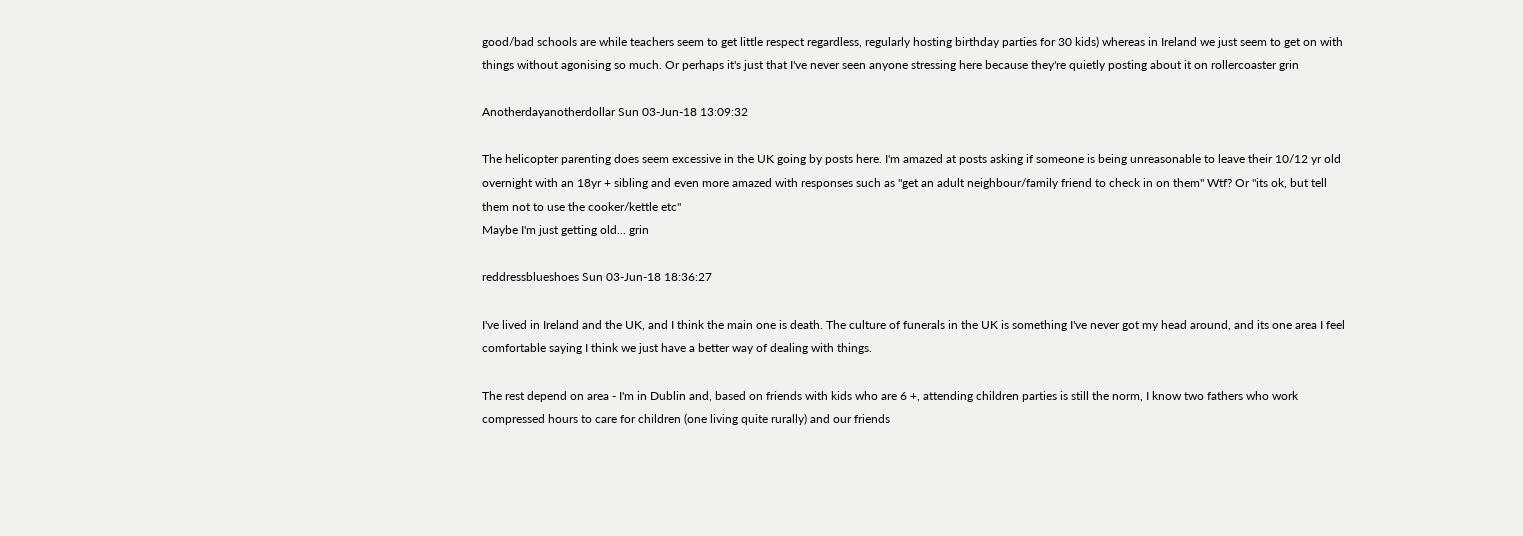good/bad schools are while teachers seem to get little respect regardless, regularly hosting birthday parties for 30 kids) whereas in Ireland we just seem to get on with things without agonising so much. Or perhaps it's just that I've never seen anyone stressing here because they're quietly posting about it on rollercoaster grin

Anotherdayanotherdollar Sun 03-Jun-18 13:09:32

The helicopter parenting does seem excessive in the UK going by posts here. I'm amazed at posts asking if someone is being unreasonable to leave their 10/12 yr old overnight with an 18yr + sibling and even more amazed with responses such as "get an adult neighbour/family friend to check in on them" Wtf? Or "its ok, but tell them not to use the cooker/kettle etc"
Maybe I'm just getting old... grin

reddressblueshoes Sun 03-Jun-18 18:36:27

I've lived in Ireland and the UK, and I think the main one is death. The culture of funerals in the UK is something I've never got my head around, and its one area I feel comfortable saying I think we just have a better way of dealing with things.

The rest depend on area - I'm in Dublin and, based on friends with kids who are 6 +, attending children parties is still the norm, I know two fathers who work compressed hours to care for children (one living quite rurally) and our friends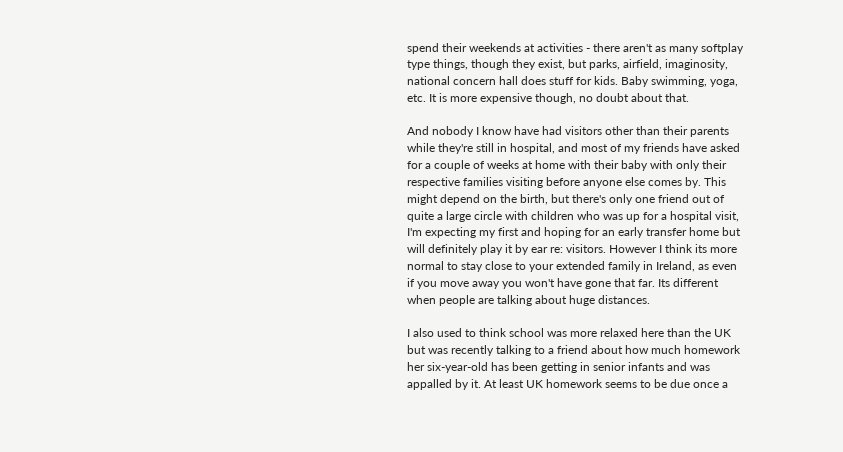spend their weekends at activities - there aren't as many softplay type things, though they exist, but parks, airfield, imaginosity, national concern hall does stuff for kids. Baby swimming, yoga, etc. It is more expensive though, no doubt about that.

And nobody I know have had visitors other than their parents while they're still in hospital, and most of my friends have asked for a couple of weeks at home with their baby with only their respective families visiting before anyone else comes by. This might depend on the birth, but there's only one friend out of quite a large circle with children who was up for a hospital visit, I'm expecting my first and hoping for an early transfer home but will definitely play it by ear re: visitors. However I think its more normal to stay close to your extended family in Ireland, as even if you move away you won't have gone that far. Its different when people are talking about huge distances.

I also used to think school was more relaxed here than the UK but was recently talking to a friend about how much homework her six-year-old has been getting in senior infants and was appalled by it. At least UK homework seems to be due once a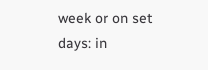week or on set days: in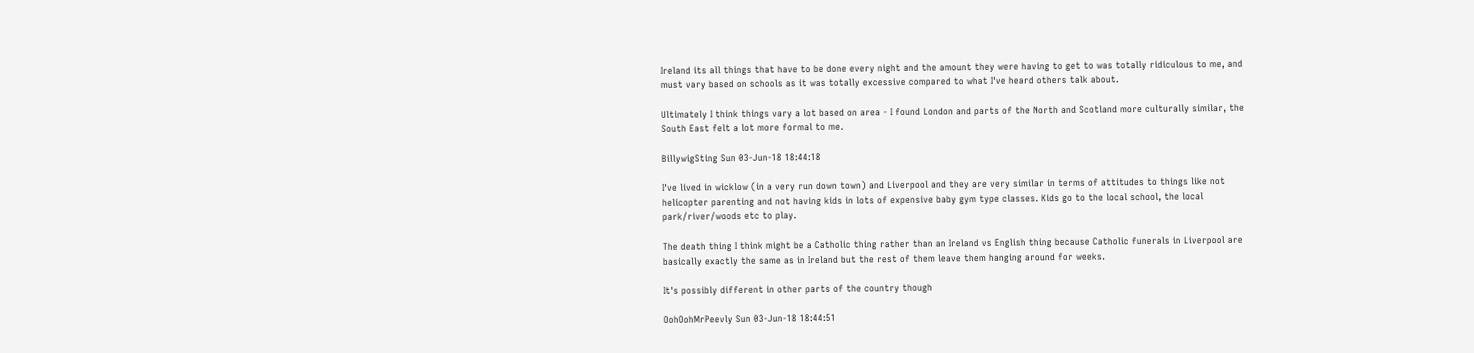Ireland its all things that have to be done every night and the amount they were having to get to was totally ridiculous to me, and must vary based on schools as it was totally excessive compared to what I've heard others talk about.

Ultimately I think things vary a lot based on area - I found London and parts of the North and Scotland more culturally similar, the South East felt a lot more formal to me.

BillywigSting Sun 03-Jun-18 18:44:18

I've lived in wicklow (in a very run down town) and Liverpool and they are very similar in terms of attitudes to things like not helicopter parenting and not having kids in lots of expensive baby gym type classes. Kids go to the local school, the local park/river/woods etc to play.

The death thing I think might be a Catholic thing rather than an Ireland vs English thing because Catholic funerals in Liverpool are basically exactly the same as in Ireland but the rest of them leave them hanging around for weeks.

It's possibly different in other parts of the country though

OohOohMrPeevly Sun 03-Jun-18 18:44:51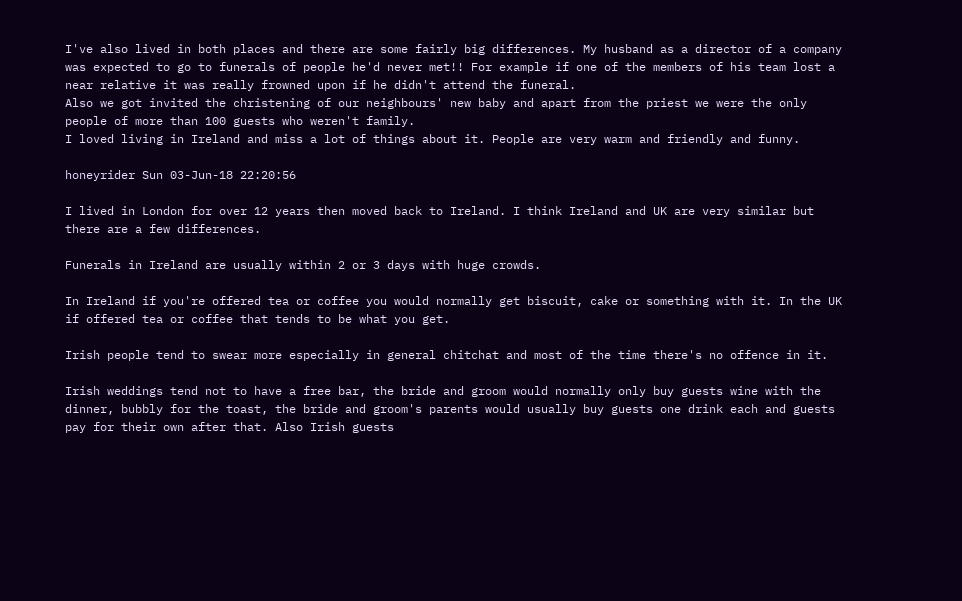I've also lived in both places and there are some fairly big differences. My husband as a director of a company was expected to go to funerals of people he'd never met!! For example if one of the members of his team lost a near relative it was really frowned upon if he didn't attend the funeral.
Also we got invited the christening of our neighbours' new baby and apart from the priest we were the only people of more than 100 guests who weren't family.
I loved living in Ireland and miss a lot of things about it. People are very warm and friendly and funny.

honeyrider Sun 03-Jun-18 22:20:56

I lived in London for over 12 years then moved back to Ireland. I think Ireland and UK are very similar but there are a few differences.

Funerals in Ireland are usually within 2 or 3 days with huge crowds.

In Ireland if you're offered tea or coffee you would normally get biscuit, cake or something with it. In the UK if offered tea or coffee that tends to be what you get.

Irish people tend to swear more especially in general chitchat and most of the time there's no offence in it.

Irish weddings tend not to have a free bar, the bride and groom would normally only buy guests wine with the dinner, bubbly for the toast, the bride and groom's parents would usually buy guests one drink each and guests pay for their own after that. Also Irish guests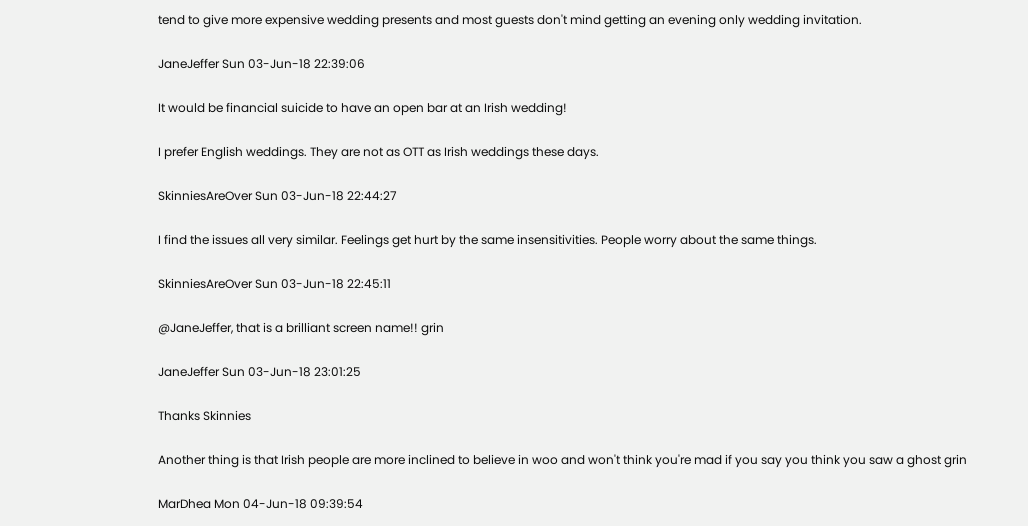tend to give more expensive wedding presents and most guests don't mind getting an evening only wedding invitation.

JaneJeffer Sun 03-Jun-18 22:39:06

It would be financial suicide to have an open bar at an Irish wedding!

I prefer English weddings. They are not as OTT as Irish weddings these days.

SkinniesAreOver Sun 03-Jun-18 22:44:27

I find the issues all very similar. Feelings get hurt by the same insensitivities. People worry about the same things.

SkinniesAreOver Sun 03-Jun-18 22:45:11

@JaneJeffer, that is a brilliant screen name!! grin

JaneJeffer Sun 03-Jun-18 23:01:25

Thanks Skinnies

Another thing is that Irish people are more inclined to believe in woo and won't think you're mad if you say you think you saw a ghost grin

MarDhea Mon 04-Jun-18 09:39:54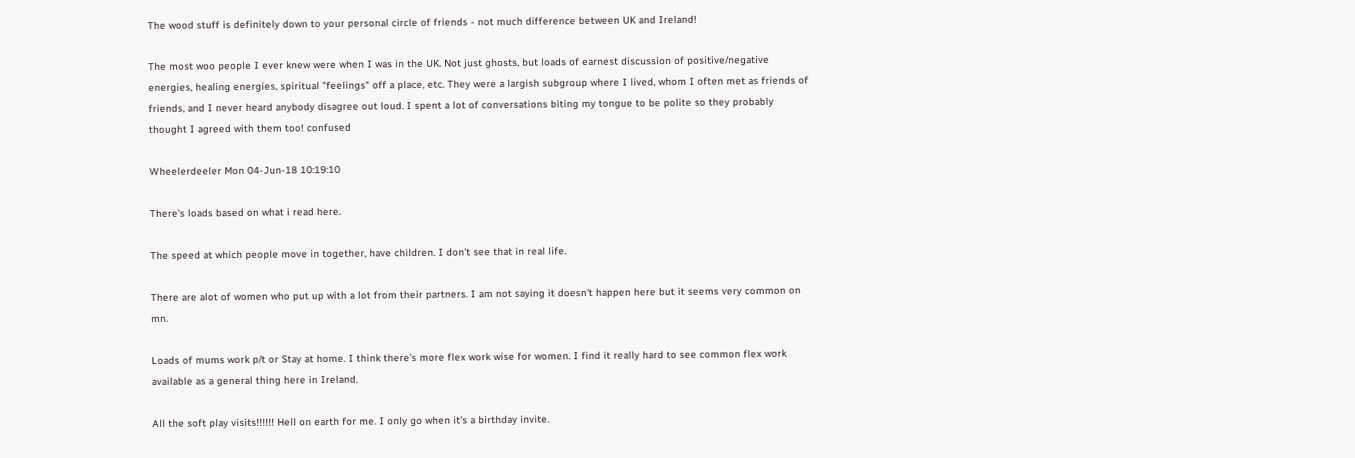The wood stuff is definitely down to your personal circle of friends - not much difference between UK and Ireland!

The most woo people I ever knew were when I was in the UK. Not just ghosts, but loads of earnest discussion of positive/negative energies, healing energies, spiritual "feelings" off a place, etc. They were a largish subgroup where I lived, whom I often met as friends of friends, and I never heard anybody disagree out loud. I spent a lot of conversations biting my tongue to be polite so they probably thought I agreed with them too! confused

Wheelerdeeler Mon 04-Jun-18 10:19:10

There's loads based on what i read here.

The speed at which people move in together, have children. I don't see that in real life.

There are alot of women who put up with a lot from their partners. I am not saying it doesn't happen here but it seems very common on mn.

Loads of mums work p/t or Stay at home. I think there's more flex work wise for women. I find it really hard to see common flex work available as a general thing here in Ireland.

All the soft play visits!!!!!! Hell on earth for me. I only go when it's a birthday invite.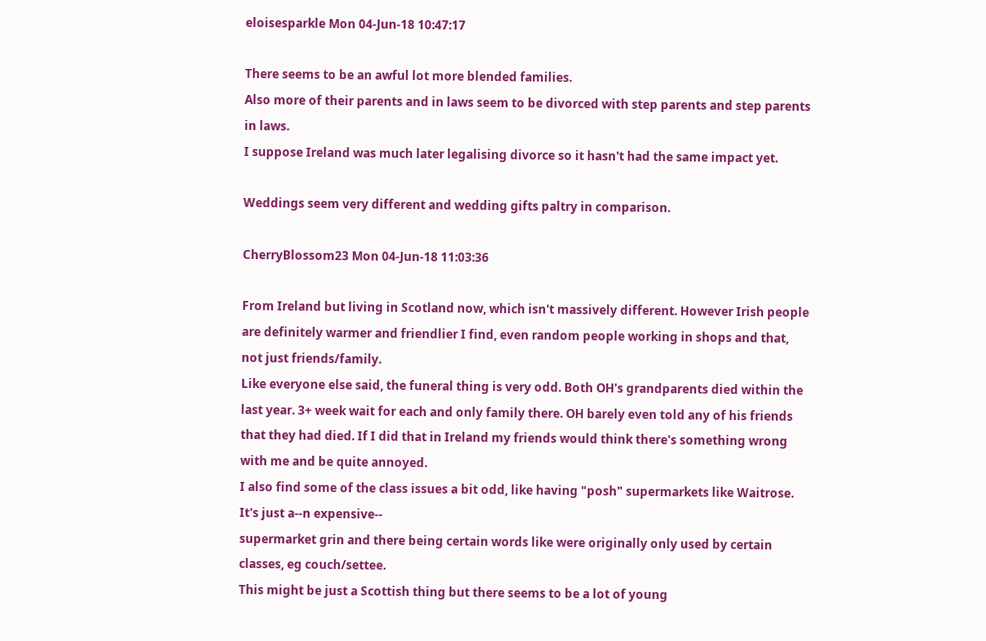eloisesparkle Mon 04-Jun-18 10:47:17

There seems to be an awful lot more blended families.
Also more of their parents and in laws seem to be divorced with step parents and step parents in laws.
I suppose Ireland was much later legalising divorce so it hasn't had the same impact yet.

Weddings seem very different and wedding gifts paltry in comparison.

CherryBlossom23 Mon 04-Jun-18 11:03:36

From Ireland but living in Scotland now, which isn't massively different. However Irish people are definitely warmer and friendlier I find, even random people working in shops and that, not just friends/family.
Like everyone else said, the funeral thing is very odd. Both OH's grandparents died within the last year. 3+ week wait for each and only family there. OH barely even told any of his friends that they had died. If I did that in Ireland my friends would think there's something wrong with me and be quite annoyed.
I also find some of the class issues a bit odd, like having "posh" supermarkets like Waitrose. It's just a--n expensive--
supermarket grin and there being certain words like were originally only used by certain classes, eg couch/settee.
This might be just a Scottish thing but there seems to be a lot of young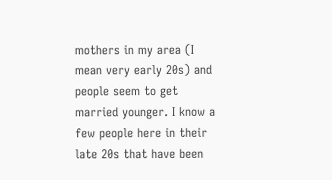mothers in my area (I mean very early 20s) and people seem to get married younger. I know a few people here in their late 20s that have been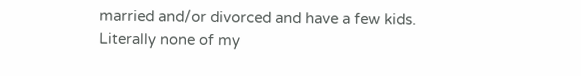married and/or divorced and have a few kids. Literally none of my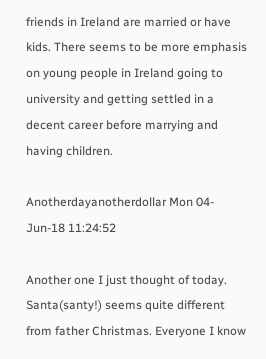friends in Ireland are married or have kids. There seems to be more emphasis on young people in Ireland going to university and getting settled in a decent career before marrying and having children.

Anotherdayanotherdollar Mon 04-Jun-18 11:24:52

Another one I just thought of today. Santa(santy!) seems quite different from father Christmas. Everyone I know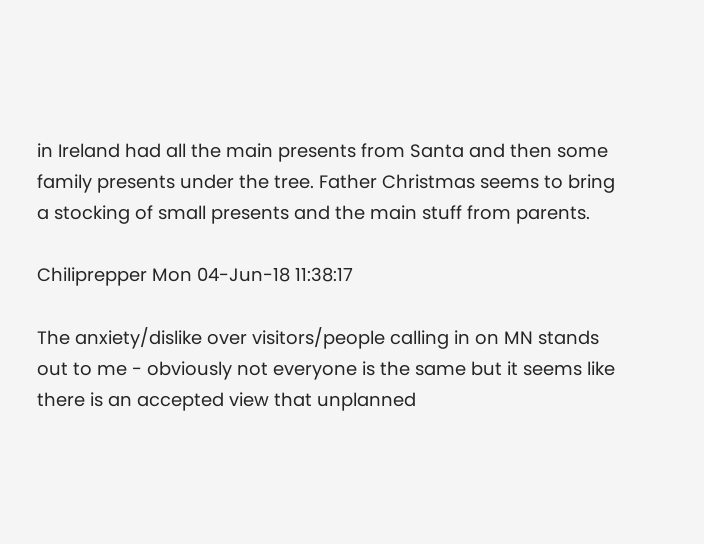in Ireland had all the main presents from Santa and then some family presents under the tree. Father Christmas seems to bring a stocking of small presents and the main stuff from parents.

Chiliprepper Mon 04-Jun-18 11:38:17

The anxiety/dislike over visitors/people calling in on MN stands out to me - obviously not everyone is the same but it seems like there is an accepted view that unplanned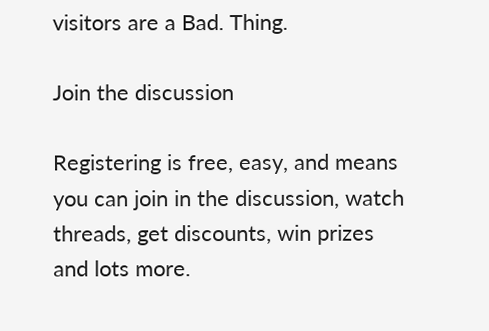visitors are a Bad. Thing.

Join the discussion

Registering is free, easy, and means you can join in the discussion, watch threads, get discounts, win prizes and lots more.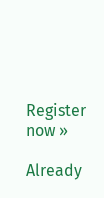Register now »

Already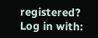registered? Log in with: